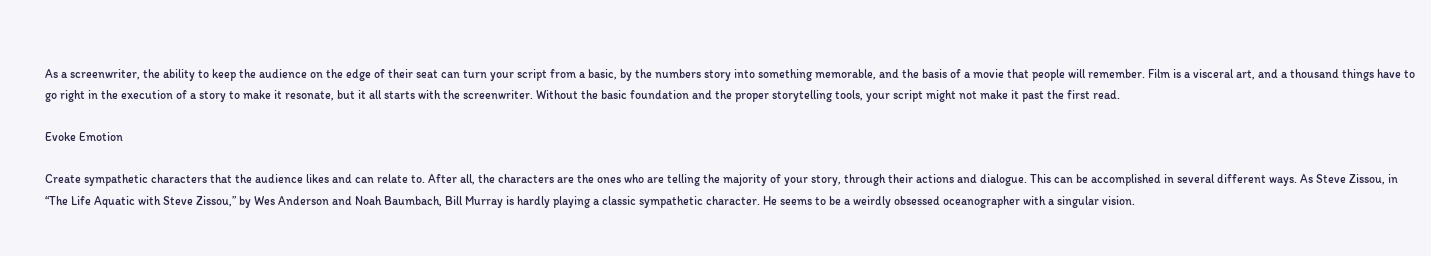As a screenwriter, the ability to keep the audience on the edge of their seat can turn your script from a basic, by the numbers story into something memorable, and the basis of a movie that people will remember. Film is a visceral art, and a thousand things have to go right in the execution of a story to make it resonate, but it all starts with the screenwriter. Without the basic foundation and the proper storytelling tools, your script might not make it past the first read.

Evoke Emotion

Create sympathetic characters that the audience likes and can relate to. After all, the characters are the ones who are telling the majority of your story, through their actions and dialogue. This can be accomplished in several different ways. As Steve Zissou, in “The Life Aquatic with Steve Zissou,” by Wes Anderson and Noah Baumbach, Bill Murray is hardly playing a classic sympathetic character. He seems to be a weirdly obsessed oceanographer with a singular vision.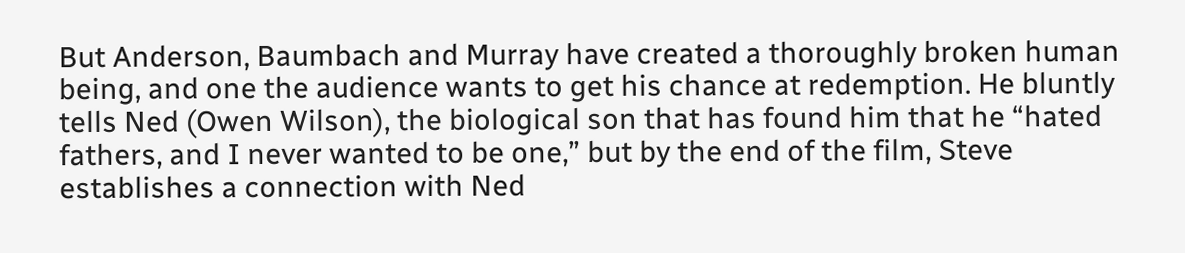But Anderson, Baumbach and Murray have created a thoroughly broken human being, and one the audience wants to get his chance at redemption. He bluntly tells Ned (Owen Wilson), the biological son that has found him that he “hated fathers, and I never wanted to be one,” but by the end of the film, Steve establishes a connection with Ned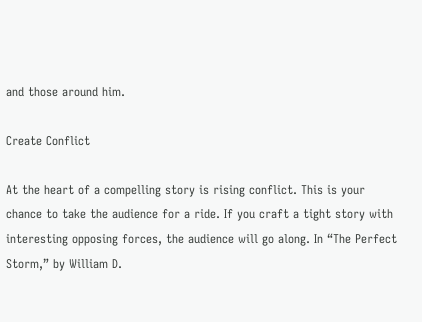and those around him.

Create Conflict

At the heart of a compelling story is rising conflict. This is your chance to take the audience for a ride. If you craft a tight story with interesting opposing forces, the audience will go along. In “The Perfect Storm,” by William D.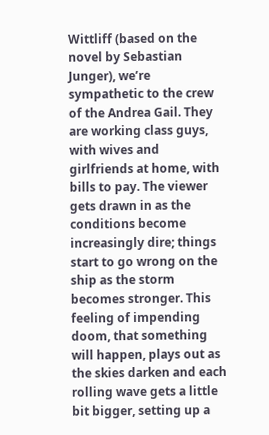Wittliff (based on the novel by Sebastian Junger), we’re sympathetic to the crew of the Andrea Gail. They are working class guys, with wives and girlfriends at home, with bills to pay. The viewer gets drawn in as the conditions become increasingly dire; things start to go wrong on the ship as the storm becomes stronger. This feeling of impending doom, that something will happen, plays out as the skies darken and each rolling wave gets a little bit bigger, setting up a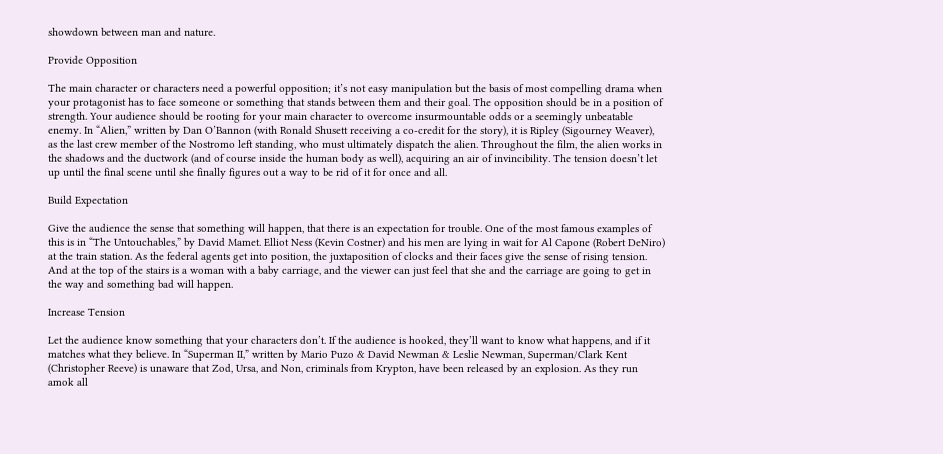showdown between man and nature.

Provide Opposition

The main character or characters need a powerful opposition; it’s not easy manipulation but the basis of most compelling drama when your protagonist has to face someone or something that stands between them and their goal. The opposition should be in a position of strength. Your audience should be rooting for your main character to overcome insurmountable odds or a seemingly unbeatable enemy. In “Alien,” written by Dan O’Bannon (with Ronald Shusett receiving a co-credit for the story), it is Ripley (Sigourney Weaver), as the last crew member of the Nostromo left standing, who must ultimately dispatch the alien. Throughout the film, the alien works in the shadows and the ductwork (and of course inside the human body as well), acquiring an air of invincibility. The tension doesn’t let up until the final scene until she finally figures out a way to be rid of it for once and all.

Build Expectation

Give the audience the sense that something will happen, that there is an expectation for trouble. One of the most famous examples of this is in “The Untouchables,” by David Mamet. Elliot Ness (Kevin Costner) and his men are lying in wait for Al Capone (Robert DeNiro) at the train station. As the federal agents get into position, the juxtaposition of clocks and their faces give the sense of rising tension. And at the top of the stairs is a woman with a baby carriage, and the viewer can just feel that she and the carriage are going to get in the way and something bad will happen.

Increase Tension

Let the audience know something that your characters don’t. If the audience is hooked, they’ll want to know what happens, and if it matches what they believe. In “Superman II,” written by Mario Puzo & David Newman & Leslie Newman, Superman/Clark Kent (Christopher Reeve) is unaware that Zod, Ursa, and Non, criminals from Krypton, have been released by an explosion. As they run amok all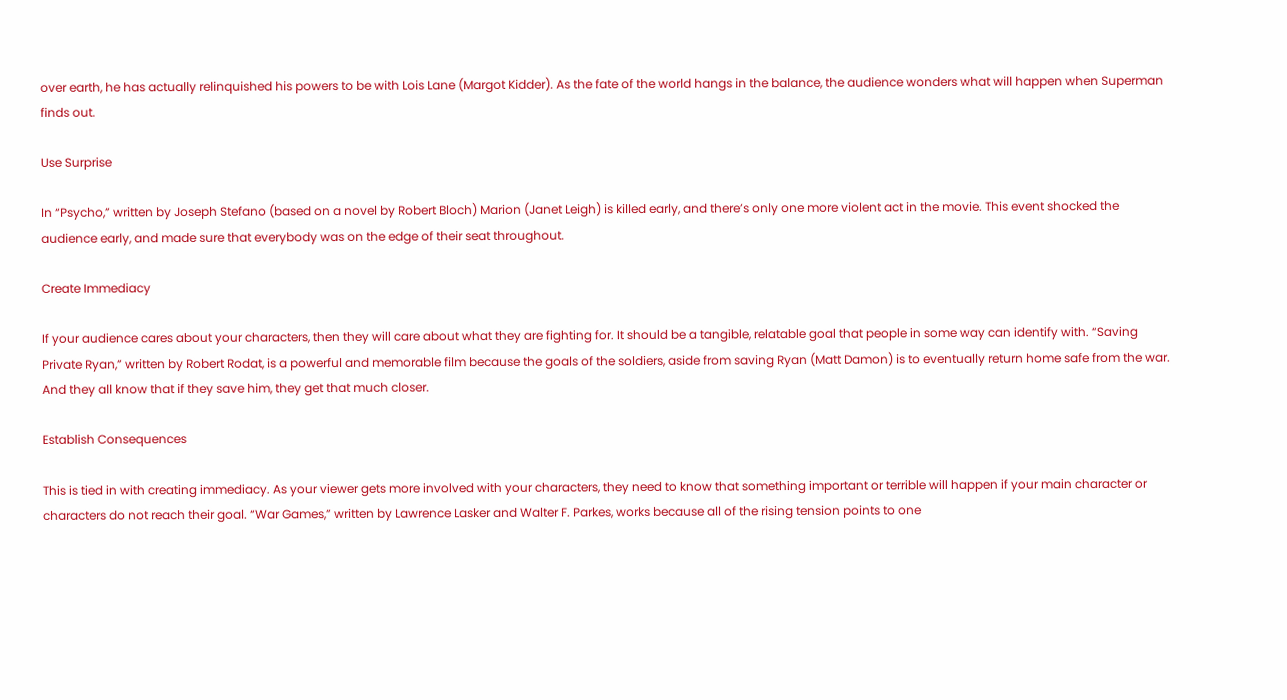over earth, he has actually relinquished his powers to be with Lois Lane (Margot Kidder). As the fate of the world hangs in the balance, the audience wonders what will happen when Superman finds out.

Use Surprise

In “Psycho,” written by Joseph Stefano (based on a novel by Robert Bloch) Marion (Janet Leigh) is killed early, and there’s only one more violent act in the movie. This event shocked the audience early, and made sure that everybody was on the edge of their seat throughout.

Create Immediacy

If your audience cares about your characters, then they will care about what they are fighting for. It should be a tangible, relatable goal that people in some way can identify with. “Saving Private Ryan,” written by Robert Rodat, is a powerful and memorable film because the goals of the soldiers, aside from saving Ryan (Matt Damon) is to eventually return home safe from the war. And they all know that if they save him, they get that much closer.

Establish Consequences

This is tied in with creating immediacy. As your viewer gets more involved with your characters, they need to know that something important or terrible will happen if your main character or characters do not reach their goal. “War Games,” written by Lawrence Lasker and Walter F. Parkes, works because all of the rising tension points to one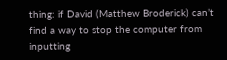thing: if David (Matthew Broderick) can’t find a way to stop the computer from inputting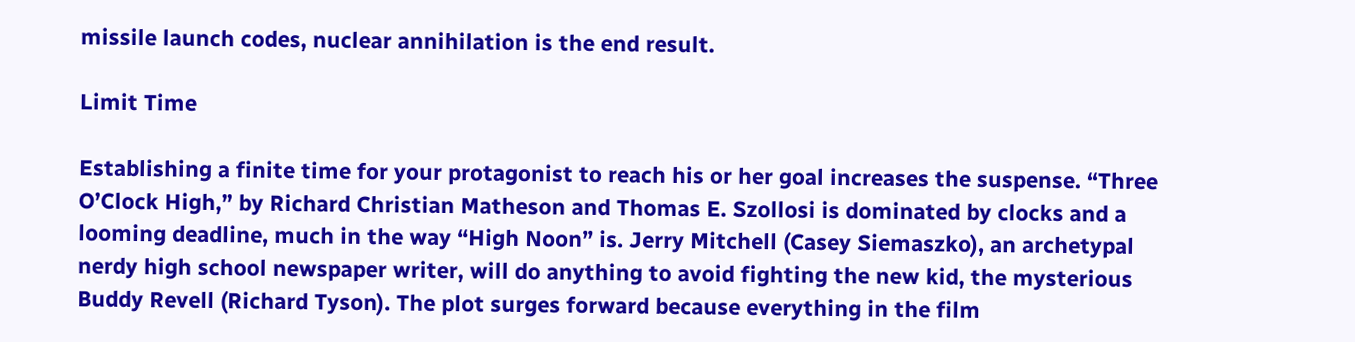missile launch codes, nuclear annihilation is the end result.

Limit Time

Establishing a finite time for your protagonist to reach his or her goal increases the suspense. “Three O’Clock High,” by Richard Christian Matheson and Thomas E. Szollosi is dominated by clocks and a looming deadline, much in the way “High Noon” is. Jerry Mitchell (Casey Siemaszko), an archetypal nerdy high school newspaper writer, will do anything to avoid fighting the new kid, the mysterious Buddy Revell (Richard Tyson). The plot surges forward because everything in the film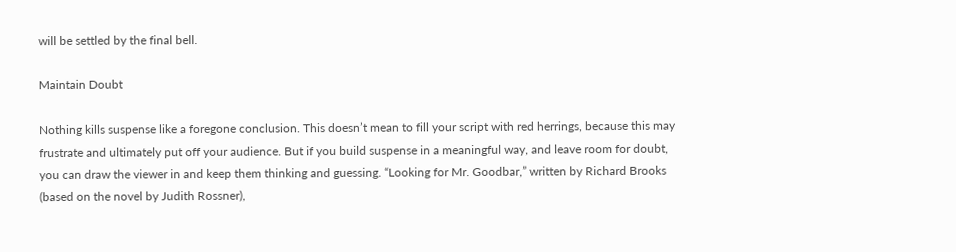will be settled by the final bell.

Maintain Doubt

Nothing kills suspense like a foregone conclusion. This doesn’t mean to fill your script with red herrings, because this may frustrate and ultimately put off your audience. But if you build suspense in a meaningful way, and leave room for doubt, you can draw the viewer in and keep them thinking and guessing. “Looking for Mr. Goodbar,” written by Richard Brooks (based on the novel by Judith Rossner),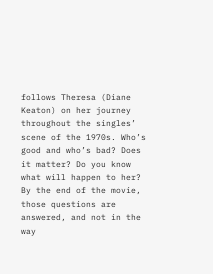follows Theresa (Diane Keaton) on her journey throughout the singles’ scene of the 1970s. Who’s good and who’s bad? Does it matter? Do you know what will happen to her? By the end of the movie, those questions are answered, and not in the way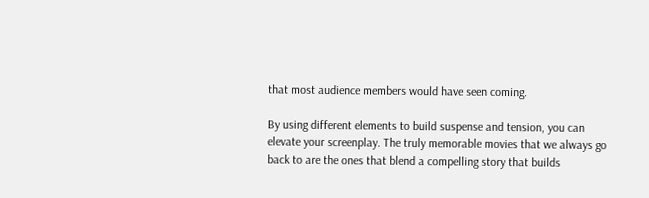that most audience members would have seen coming.

By using different elements to build suspense and tension, you can elevate your screenplay. The truly memorable movies that we always go back to are the ones that blend a compelling story that builds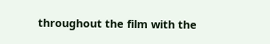throughout the film with the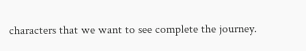characters that we want to see complete the journey.